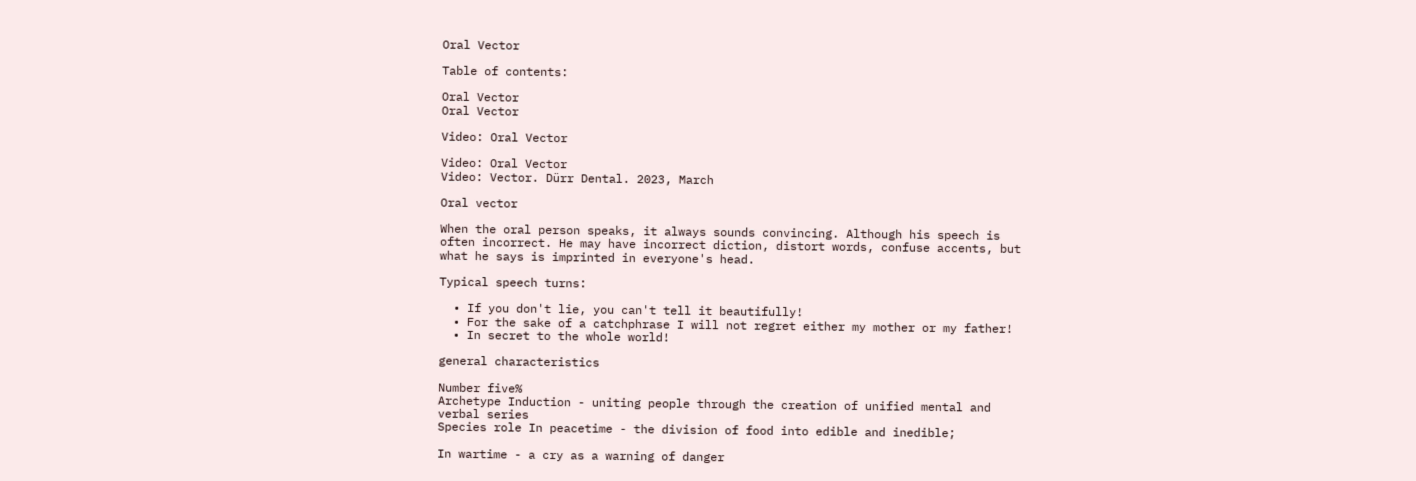Oral Vector

Table of contents:

Oral Vector
Oral Vector

Video: Oral Vector

Video: Oral Vector
Video: Vector. Dürr Dental. 2023, March

Oral vector

When the oral person speaks, it always sounds convincing. Although his speech is often incorrect. He may have incorrect diction, distort words, confuse accents, but what he says is imprinted in everyone's head.

Typical speech turns:

  • If you don't lie, you can't tell it beautifully!
  • For the sake of a catchphrase I will not regret either my mother or my father!
  • In secret to the whole world!

general characteristics

Number five%
Archetype Induction - uniting people through the creation of unified mental and verbal series
Species role In peacetime - the division of food into edible and inedible;

In wartime - a cry as a warning of danger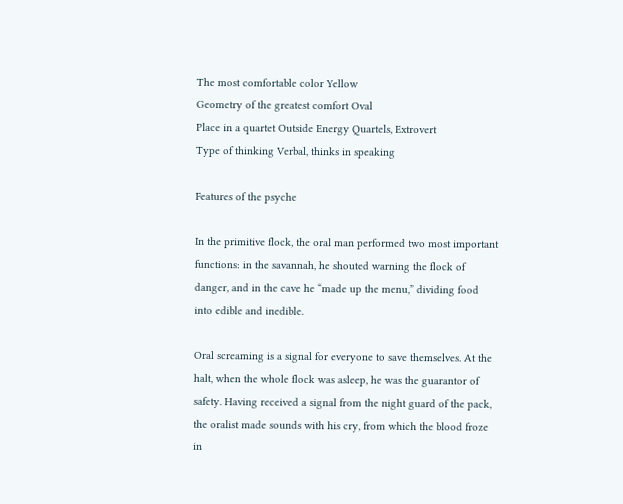The most comfortable color Yellow
Geometry of the greatest comfort Oval
Place in a quartet Outside Energy Quartels, Extrovert
Type of thinking Verbal, thinks in speaking

Features of the psyche

In the primitive flock, the oral man performed two most important functions: in the savannah, he shouted warning the flock of danger, and in the cave he “made up the menu,” dividing food into edible and inedible.

Oral screaming is a signal for everyone to save themselves. At the halt, when the whole flock was asleep, he was the guarantor of safety. Having received a signal from the night guard of the pack, the oralist made sounds with his cry, from which the blood froze in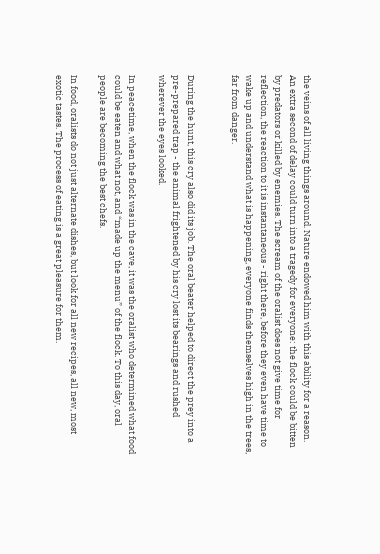the veins of all living things around. Nature endowed him with this ability for a reason. An extra second of delay could turn into a tragedy for everyone: the flock could be bitten by predators or killed by enemies. The scream of the oralist does not give time for reflection, the reaction to it is instantaneous - right there, before they even have time to wake up and understand what is happening, everyone finds themselves high in the trees, far from danger.


During the hunt, this cry also did its job. The oral beater helped to direct the prey into a pre-prepared trap - the animal frightened by his cry lost its bearings and rushed wherever the eyes looked.

In peacetime, when the flock was in the cave, it was the oralist who determined what food could be eaten and what not, and “made up the menu” of the flock. To this day, oral people are becoming the best chefs.

In food, oralists do not just alternate dishes, but look for all new recipes, all new, most exotic tastes. The process of eating is a great pleasure for them.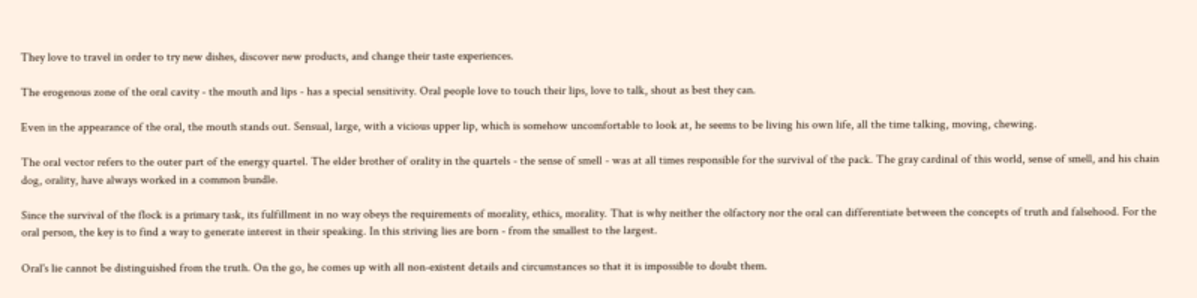They love to travel in order to try new dishes, discover new products, and change their taste experiences.

The erogenous zone of the oral cavity - the mouth and lips - has a special sensitivity. Oral people love to touch their lips, love to talk, shout as best they can.

Even in the appearance of the oral, the mouth stands out. Sensual, large, with a vicious upper lip, which is somehow uncomfortable to look at, he seems to be living his own life, all the time talking, moving, chewing.

The oral vector refers to the outer part of the energy quartel. The elder brother of orality in the quartels - the sense of smell - was at all times responsible for the survival of the pack. The gray cardinal of this world, sense of smell, and his chain dog, orality, have always worked in a common bundle.

Since the survival of the flock is a primary task, its fulfillment in no way obeys the requirements of morality, ethics, morality. That is why neither the olfactory nor the oral can differentiate between the concepts of truth and falsehood. For the oral person, the key is to find a way to generate interest in their speaking. In this striving lies are born - from the smallest to the largest.

Oral's lie cannot be distinguished from the truth. On the go, he comes up with all non-existent details and circumstances so that it is impossible to doubt them.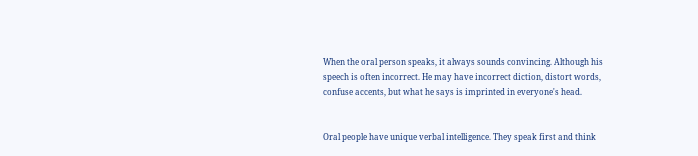When the oral person speaks, it always sounds convincing. Although his speech is often incorrect. He may have incorrect diction, distort words, confuse accents, but what he says is imprinted in everyone's head.


Oral people have unique verbal intelligence. They speak first and think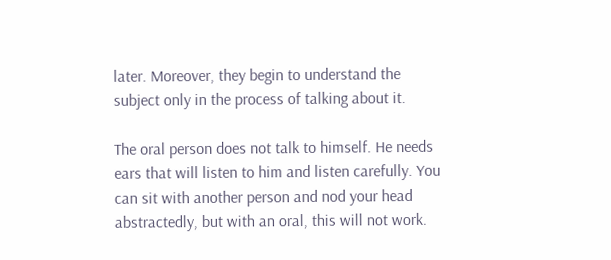later. Moreover, they begin to understand the subject only in the process of talking about it.

The oral person does not talk to himself. He needs ears that will listen to him and listen carefully. You can sit with another person and nod your head abstractedly, but with an oral, this will not work.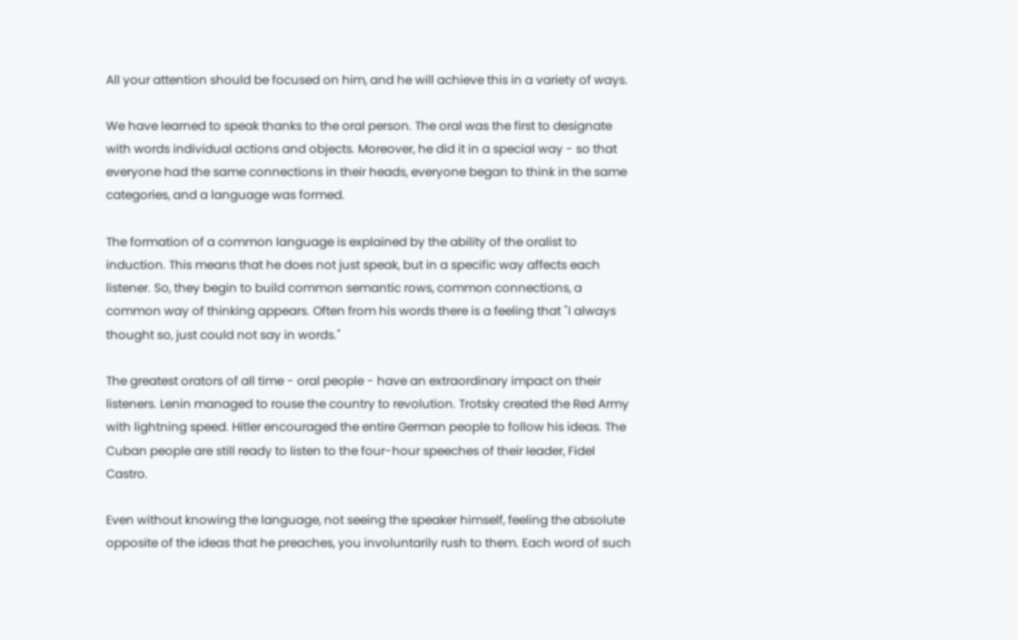All your attention should be focused on him, and he will achieve this in a variety of ways.

We have learned to speak thanks to the oral person. The oral was the first to designate with words individual actions and objects. Moreover, he did it in a special way - so that everyone had the same connections in their heads, everyone began to think in the same categories, and a language was formed.

The formation of a common language is explained by the ability of the oralist to induction. This means that he does not just speak, but in a specific way affects each listener. So, they begin to build common semantic rows, common connections, a common way of thinking appears. Often from his words there is a feeling that "I always thought so, just could not say in words."

The greatest orators of all time - oral people - have an extraordinary impact on their listeners. Lenin managed to rouse the country to revolution. Trotsky created the Red Army with lightning speed. Hitler encouraged the entire German people to follow his ideas. The Cuban people are still ready to listen to the four-hour speeches of their leader, Fidel Castro.

Even without knowing the language, not seeing the speaker himself, feeling the absolute opposite of the ideas that he preaches, you involuntarily rush to them. Each word of such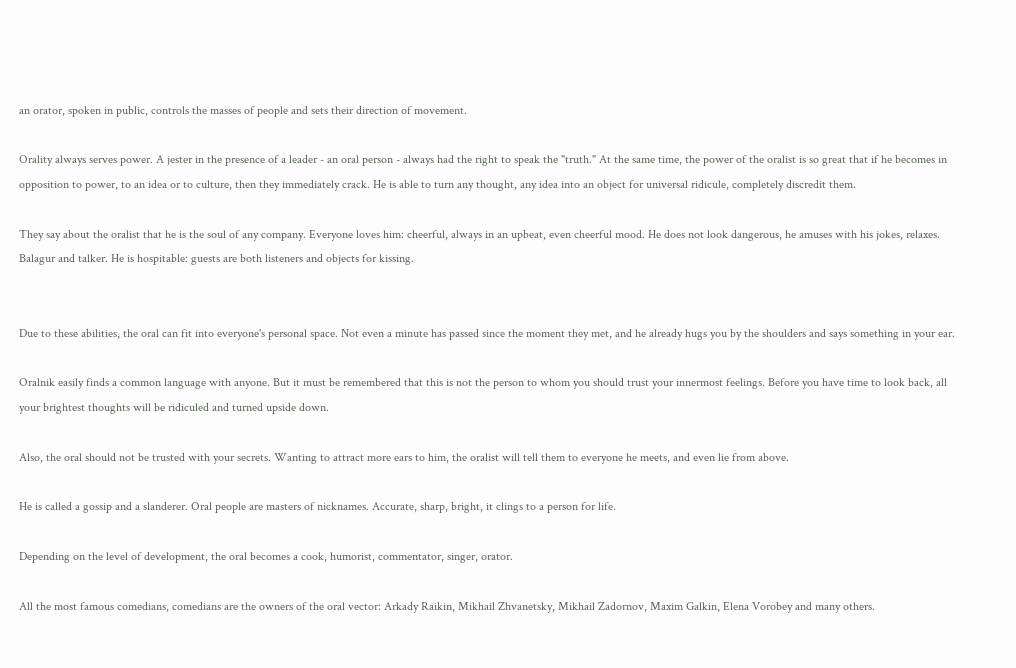an orator, spoken in public, controls the masses of people and sets their direction of movement.

Orality always serves power. A jester in the presence of a leader - an oral person - always had the right to speak the "truth." At the same time, the power of the oralist is so great that if he becomes in opposition to power, to an idea or to culture, then they immediately crack. He is able to turn any thought, any idea into an object for universal ridicule, completely discredit them.

They say about the oralist that he is the soul of any company. Everyone loves him: cheerful, always in an upbeat, even cheerful mood. He does not look dangerous, he amuses with his jokes, relaxes. Balagur and talker. He is hospitable: guests are both listeners and objects for kissing.


Due to these abilities, the oral can fit into everyone's personal space. Not even a minute has passed since the moment they met, and he already hugs you by the shoulders and says something in your ear.

Oralnik easily finds a common language with anyone. But it must be remembered that this is not the person to whom you should trust your innermost feelings. Before you have time to look back, all your brightest thoughts will be ridiculed and turned upside down.

Also, the oral should not be trusted with your secrets. Wanting to attract more ears to him, the oralist will tell them to everyone he meets, and even lie from above.

He is called a gossip and a slanderer. Oral people are masters of nicknames. Accurate, sharp, bright, it clings to a person for life.

Depending on the level of development, the oral becomes a cook, humorist, commentator, singer, orator.

All the most famous comedians, comedians are the owners of the oral vector: Arkady Raikin, Mikhail Zhvanetsky, Mikhail Zadornov, Maxim Galkin, Elena Vorobey and many others.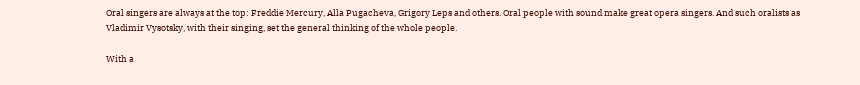Oral singers are always at the top: Freddie Mercury, Alla Pugacheva, Grigory Leps and others. Oral people with sound make great opera singers. And such oralists as Vladimir Vysotsky, with their singing, set the general thinking of the whole people.

With a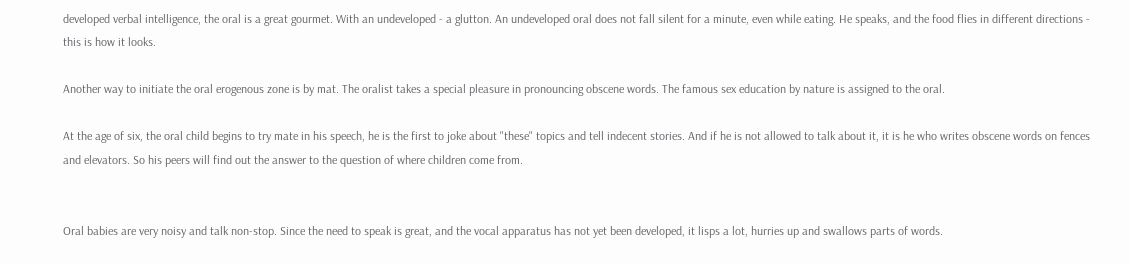developed verbal intelligence, the oral is a great gourmet. With an undeveloped - a glutton. An undeveloped oral does not fall silent for a minute, even while eating. He speaks, and the food flies in different directions - this is how it looks.

Another way to initiate the oral erogenous zone is by mat. The oralist takes a special pleasure in pronouncing obscene words. The famous sex education by nature is assigned to the oral.

At the age of six, the oral child begins to try mate in his speech, he is the first to joke about "these" topics and tell indecent stories. And if he is not allowed to talk about it, it is he who writes obscene words on fences and elevators. So his peers will find out the answer to the question of where children come from.


Oral babies are very noisy and talk non-stop. Since the need to speak is great, and the vocal apparatus has not yet been developed, it lisps a lot, hurries up and swallows parts of words.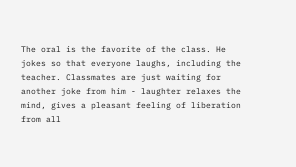The oral is the favorite of the class. He jokes so that everyone laughs, including the teacher. Classmates are just waiting for another joke from him - laughter relaxes the mind, gives a pleasant feeling of liberation from all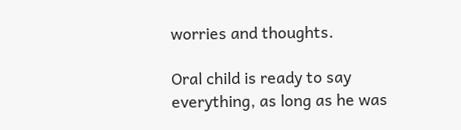worries and thoughts.

Oral child is ready to say everything, as long as he was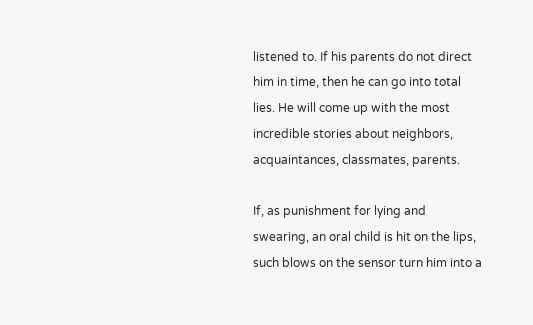listened to. If his parents do not direct him in time, then he can go into total lies. He will come up with the most incredible stories about neighbors, acquaintances, classmates, parents.

If, as punishment for lying and swearing, an oral child is hit on the lips, such blows on the sensor turn him into a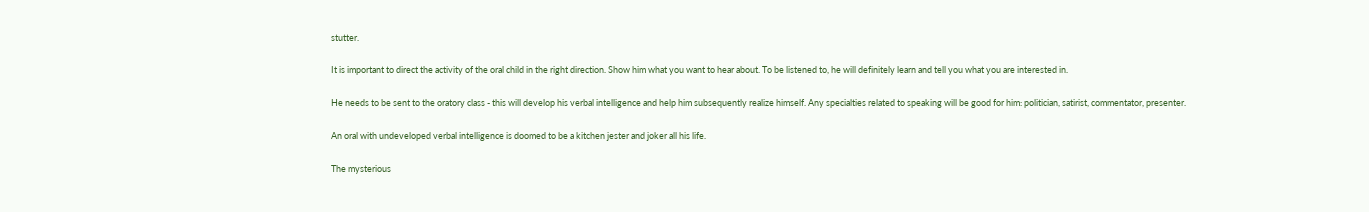stutter.

It is important to direct the activity of the oral child in the right direction. Show him what you want to hear about. To be listened to, he will definitely learn and tell you what you are interested in.

He needs to be sent to the oratory class - this will develop his verbal intelligence and help him subsequently realize himself. Any specialties related to speaking will be good for him: politician, satirist, commentator, presenter.

An oral with undeveloped verbal intelligence is doomed to be a kitchen jester and joker all his life.

The mysterious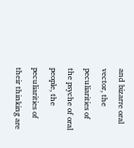and bizarre oral vector, the peculiarities of the psyche of oral people, the peculiarities of their thinking are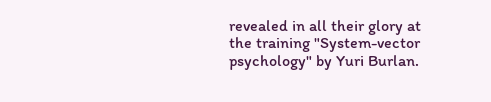revealed in all their glory at the training "System-vector psychology" by Yuri Burlan.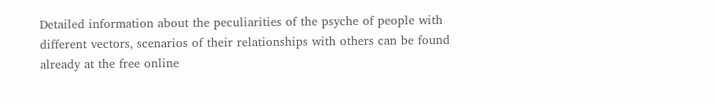Detailed information about the peculiarities of the psyche of people with different vectors, scenarios of their relationships with others can be found already at the free online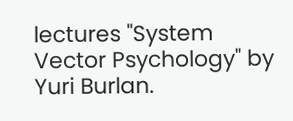lectures "System Vector Psychology" by Yuri Burlan.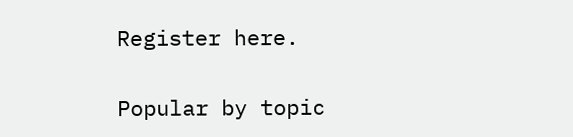Register here.

Popular by topic